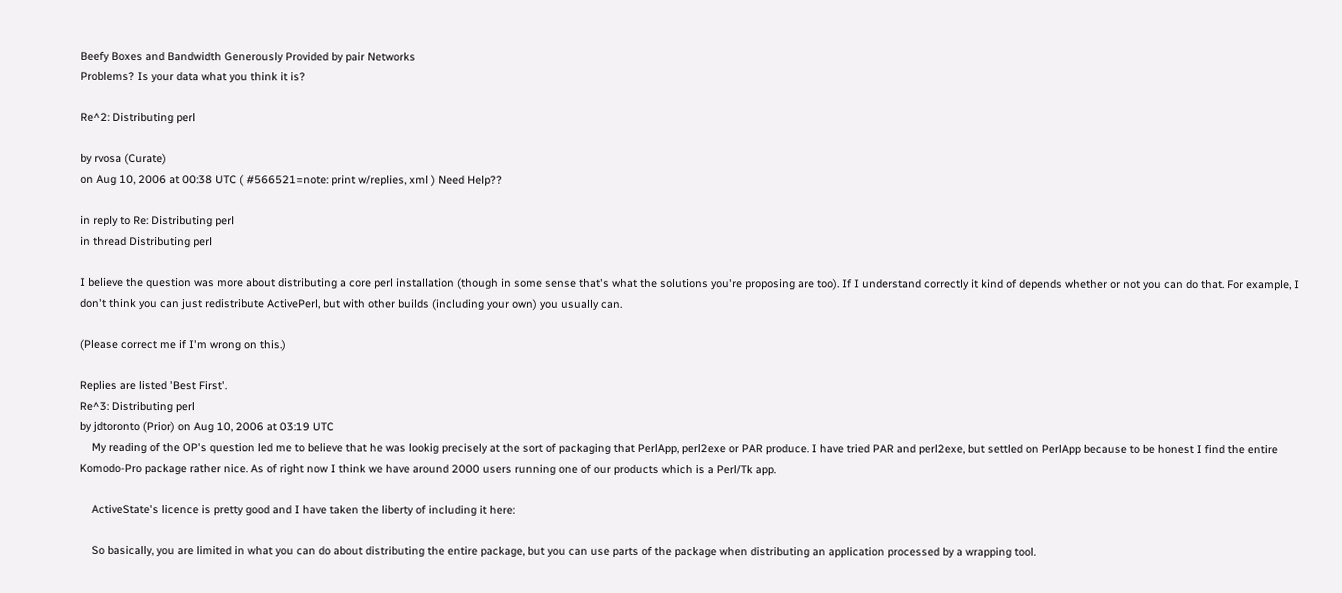Beefy Boxes and Bandwidth Generously Provided by pair Networks
Problems? Is your data what you think it is?

Re^2: Distributing perl

by rvosa (Curate)
on Aug 10, 2006 at 00:38 UTC ( #566521=note: print w/replies, xml ) Need Help??

in reply to Re: Distributing perl
in thread Distributing perl

I believe the question was more about distributing a core perl installation (though in some sense that's what the solutions you're proposing are too). If I understand correctly it kind of depends whether or not you can do that. For example, I don't think you can just redistribute ActivePerl, but with other builds (including your own) you usually can.

(Please correct me if I'm wrong on this.)

Replies are listed 'Best First'.
Re^3: Distributing perl
by jdtoronto (Prior) on Aug 10, 2006 at 03:19 UTC
    My reading of the OP's question led me to believe that he was lookig precisely at the sort of packaging that PerlApp, perl2exe or PAR produce. I have tried PAR and perl2exe, but settled on PerlApp because to be honest I find the entire Komodo-Pro package rather nice. As of right now I think we have around 2000 users running one of our products which is a Perl/Tk app.

    ActiveState's licence is pretty good and I have taken the liberty of including it here:

    So basically, you are limited in what you can do about distributing the entire package, but you can use parts of the package when distributing an application processed by a wrapping tool.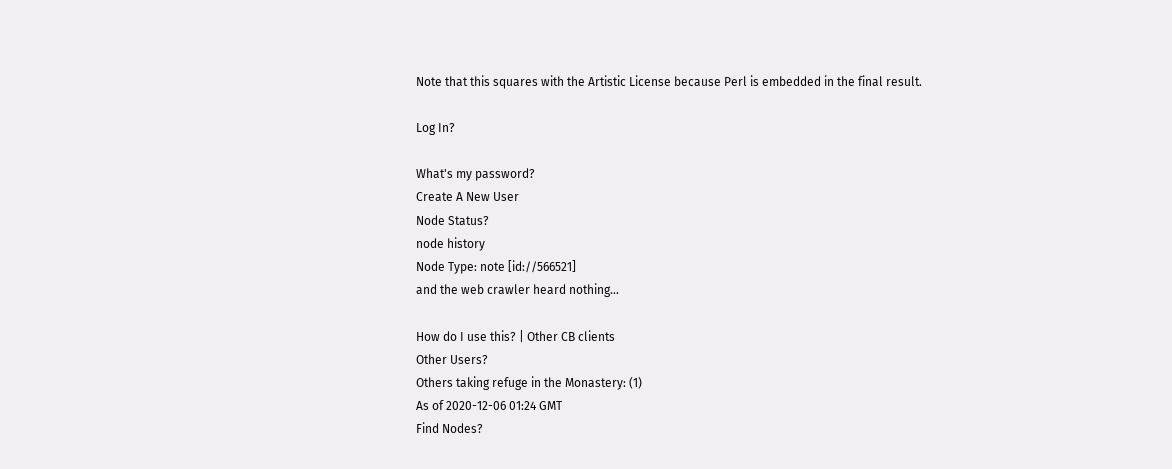Note that this squares with the Artistic License because Perl is embedded in the final result.

Log In?

What's my password?
Create A New User
Node Status?
node history
Node Type: note [id://566521]
and the web crawler heard nothing...

How do I use this? | Other CB clients
Other Users?
Others taking refuge in the Monastery: (1)
As of 2020-12-06 01:24 GMT
Find Nodes?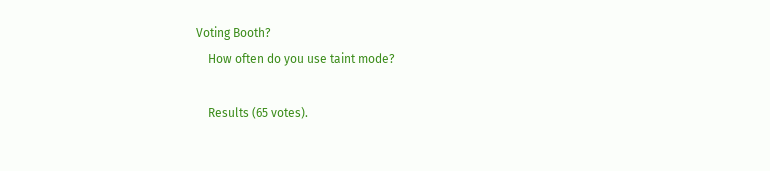Voting Booth?
    How often do you use taint mode?

    Results (65 votes).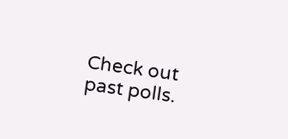Check out past polls.